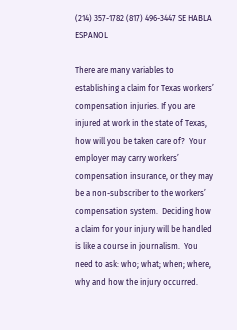(214) 357-1782 (817) 496-3447 SE HABLA ESPANOL

There are many variables to establishing a claim for Texas workers’ compensation injuries. If you are injured at work in the state of Texas, how will you be taken care of?  Your employer may carry workers’ compensation insurance, or they may be a non-subscriber to the workers’ compensation system.  Deciding how a claim for your injury will be handled is like a course in journalism.  You need to ask: who; what; when; where, why and how the injury occurred.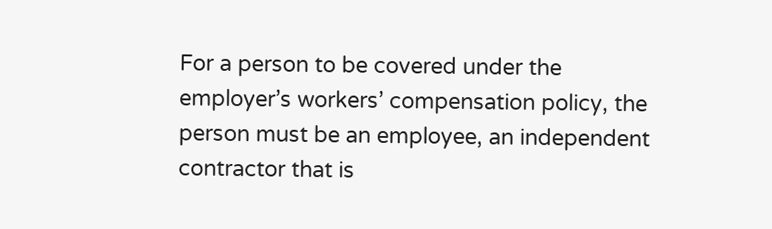For a person to be covered under the employer’s workers’ compensation policy, the person must be an employee, an independent contractor that is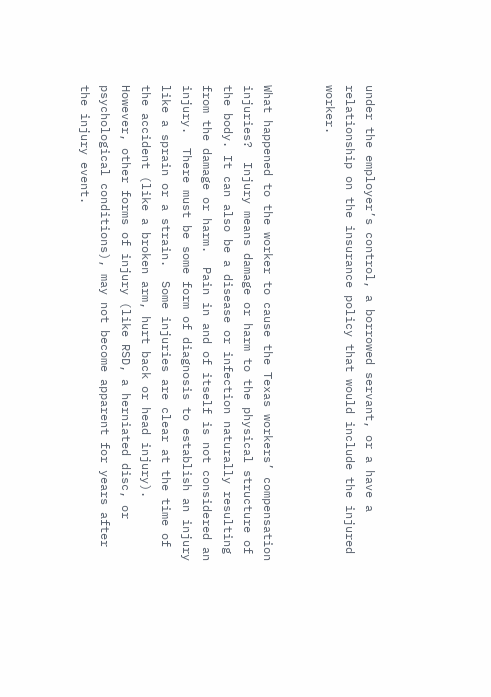under the employer’s control, a borrowed servant, or a have a relationship on the insurance policy that would include the injured worker.


What happened to the worker to cause the Texas workers’ compensation injuries?  Injury means damage or harm to the physical structure of the body. It can also be a disease or infection naturally resulting from the damage or harm.  Pain in and of itself is not considered an injury.  There must be some form of diagnosis to establish an injury like a sprain or a strain.  Some injuries are clear at the time of the accident (like a broken arm, hurt back or head injury).  However, other forms of injury (like RSD, a herniated disc, or psychological conditions), may not become apparent for years after the injury event.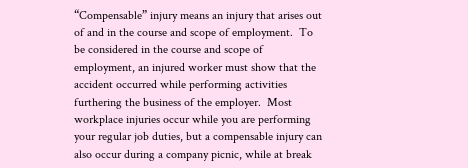“Compensable” injury means an injury that arises out of and in the course and scope of employment.  To be considered in the course and scope of employment, an injured worker must show that the accident occurred while performing activities furthering the business of the employer.  Most workplace injuries occur while you are performing your regular job duties, but a compensable injury can also occur during a company picnic, while at break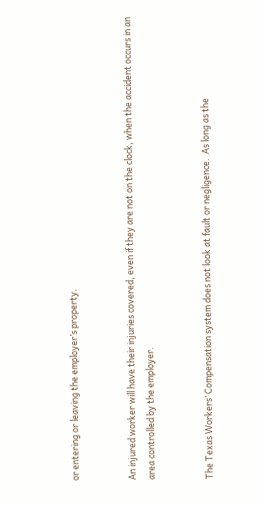or entering or leaving the employer’s property.


An injured worker will have their injuries covered, even if they are not on the clock, when the accident occurs in an area controlled by the employer.


The Texas Workers’ Compensation system does not look at fault or negligence.  As long as the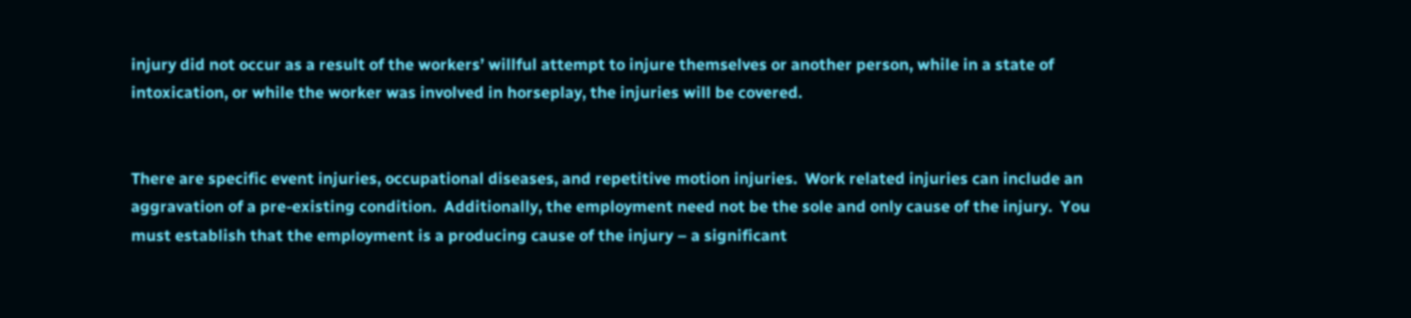injury did not occur as a result of the workers’ willful attempt to injure themselves or another person, while in a state of intoxication, or while the worker was involved in horseplay, the injuries will be covered.


There are specific event injuries, occupational diseases, and repetitive motion injuries.  Work related injuries can include an aggravation of a pre-existing condition.  Additionally, the employment need not be the sole and only cause of the injury.  You must establish that the employment is a producing cause of the injury – a significant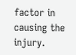factor in causing the injury.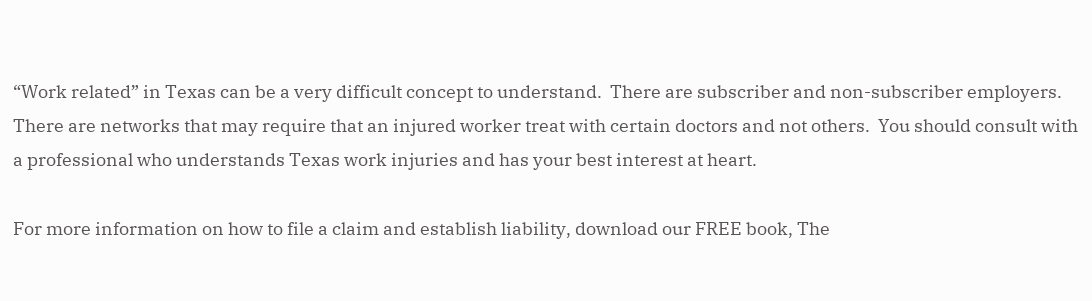“Work related” in Texas can be a very difficult concept to understand.  There are subscriber and non-subscriber employers.  There are networks that may require that an injured worker treat with certain doctors and not others.  You should consult with a professional who understands Texas work injuries and has your best interest at heart.

For more information on how to file a claim and establish liability, download our FREE book, The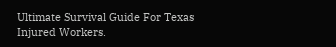Ultimate Survival Guide For Texas Injured Workers.